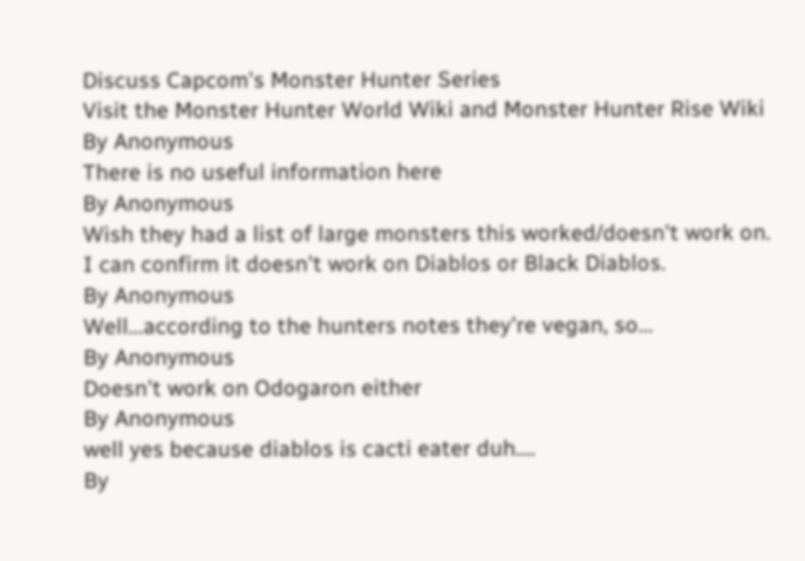Discuss Capcom's Monster Hunter Series
Visit the Monster Hunter World Wiki and Monster Hunter Rise Wiki
By Anonymous
There is no useful information here
By Anonymous
Wish they had a list of large monsters this worked/doesn't work on.
I can confirm it doesn't work on Diablos or Black Diablos.
By Anonymous
Well...according to the hunters notes they're vegan, so...
By Anonymous
Doesn't work on Odogaron either
By Anonymous
well yes because diablos is cacti eater duh....
By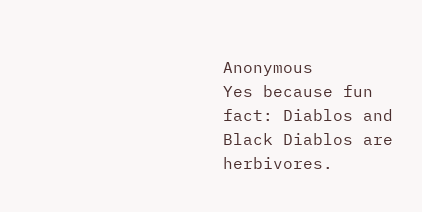Anonymous
Yes because fun fact: Diablos and Black Diablos are herbivores.